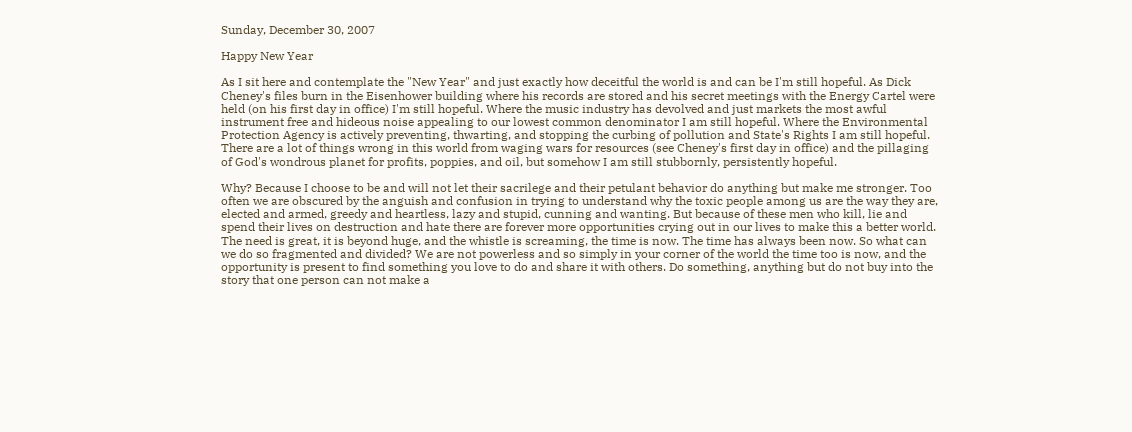Sunday, December 30, 2007

Happy New Year

As I sit here and contemplate the "New Year" and just exactly how deceitful the world is and can be I'm still hopeful. As Dick Cheney's files burn in the Eisenhower building where his records are stored and his secret meetings with the Energy Cartel were held (on his first day in office) I'm still hopeful. Where the music industry has devolved and just markets the most awful instrument free and hideous noise appealing to our lowest common denominator I am still hopeful. Where the Environmental Protection Agency is actively preventing, thwarting, and stopping the curbing of pollution and State's Rights I am still hopeful. There are a lot of things wrong in this world from waging wars for resources (see Cheney's first day in office) and the pillaging of God's wondrous planet for profits, poppies, and oil, but somehow I am still stubbornly, persistently hopeful.

Why? Because I choose to be and will not let their sacrilege and their petulant behavior do anything but make me stronger. Too often we are obscured by the anguish and confusion in trying to understand why the toxic people among us are the way they are, elected and armed, greedy and heartless, lazy and stupid, cunning and wanting. But because of these men who kill, lie and spend their lives on destruction and hate there are forever more opportunities crying out in our lives to make this a better world. The need is great, it is beyond huge, and the whistle is screaming, the time is now. The time has always been now. So what can we do so fragmented and divided? We are not powerless and so simply in your corner of the world the time too is now, and the opportunity is present to find something you love to do and share it with others. Do something, anything but do not buy into the story that one person can not make a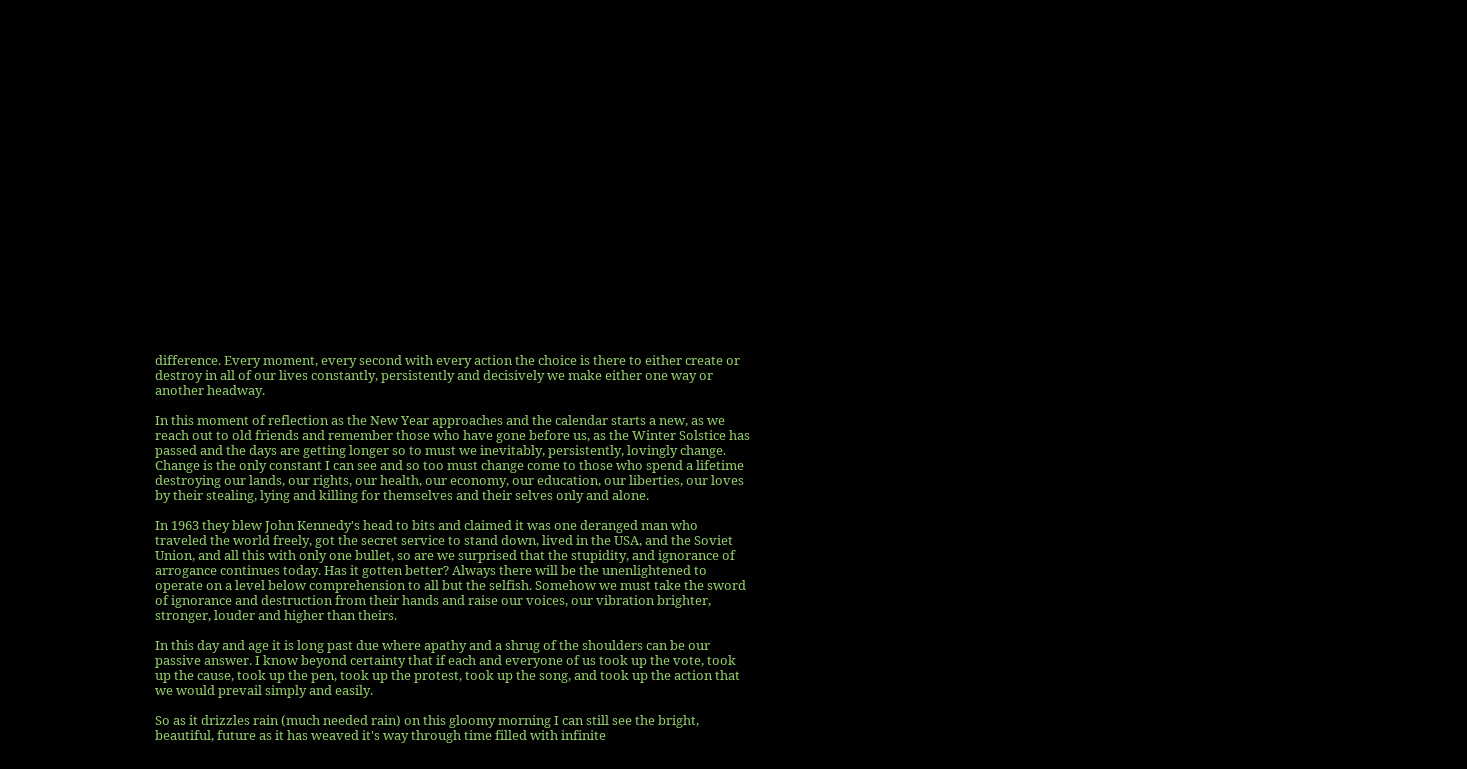difference. Every moment, every second with every action the choice is there to either create or destroy in all of our lives constantly, persistently and decisively we make either one way or another headway.

In this moment of reflection as the New Year approaches and the calendar starts a new, as we reach out to old friends and remember those who have gone before us, as the Winter Solstice has passed and the days are getting longer so to must we inevitably, persistently, lovingly change. Change is the only constant I can see and so too must change come to those who spend a lifetime destroying our lands, our rights, our health, our economy, our education, our liberties, our loves by their stealing, lying and killing for themselves and their selves only and alone.

In 1963 they blew John Kennedy's head to bits and claimed it was one deranged man who traveled the world freely, got the secret service to stand down, lived in the USA, and the Soviet Union, and all this with only one bullet, so are we surprised that the stupidity, and ignorance of arrogance continues today. Has it gotten better? Always there will be the unenlightened to operate on a level below comprehension to all but the selfish. Somehow we must take the sword of ignorance and destruction from their hands and raise our voices, our vibration brighter, stronger, louder and higher than theirs.

In this day and age it is long past due where apathy and a shrug of the shoulders can be our passive answer. I know beyond certainty that if each and everyone of us took up the vote, took up the cause, took up the pen, took up the protest, took up the song, and took up the action that we would prevail simply and easily.

So as it drizzles rain (much needed rain) on this gloomy morning I can still see the bright, beautiful, future as it has weaved it's way through time filled with infinite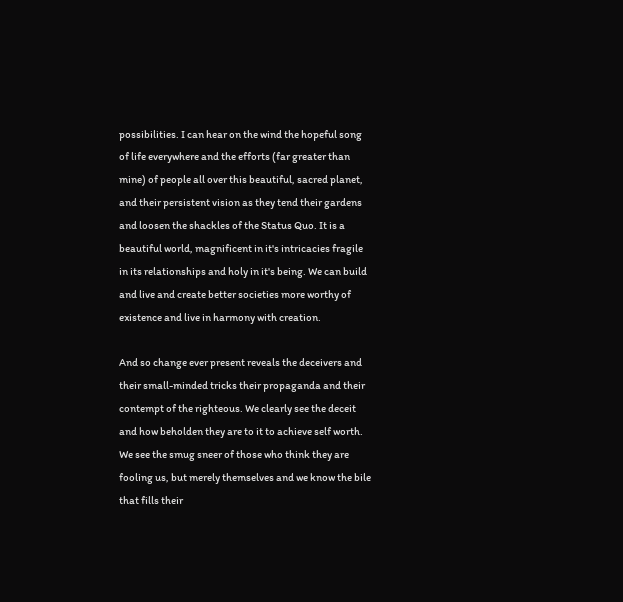possibilities. I can hear on the wind the hopeful song of life everywhere and the efforts (far greater than mine) of people all over this beautiful, sacred planet, and their persistent vision as they tend their gardens and loosen the shackles of the Status Quo. It is a beautiful world, magnificent in it's intricacies fragile in its relationships and holy in it's being. We can build and live and create better societies more worthy of existence and live in harmony with creation.

And so change ever present reveals the deceivers and their small-minded tricks their propaganda and their contempt of the righteous. We clearly see the deceit and how beholden they are to it to achieve self worth. We see the smug sneer of those who think they are fooling us, but merely themselves and we know the bile that fills their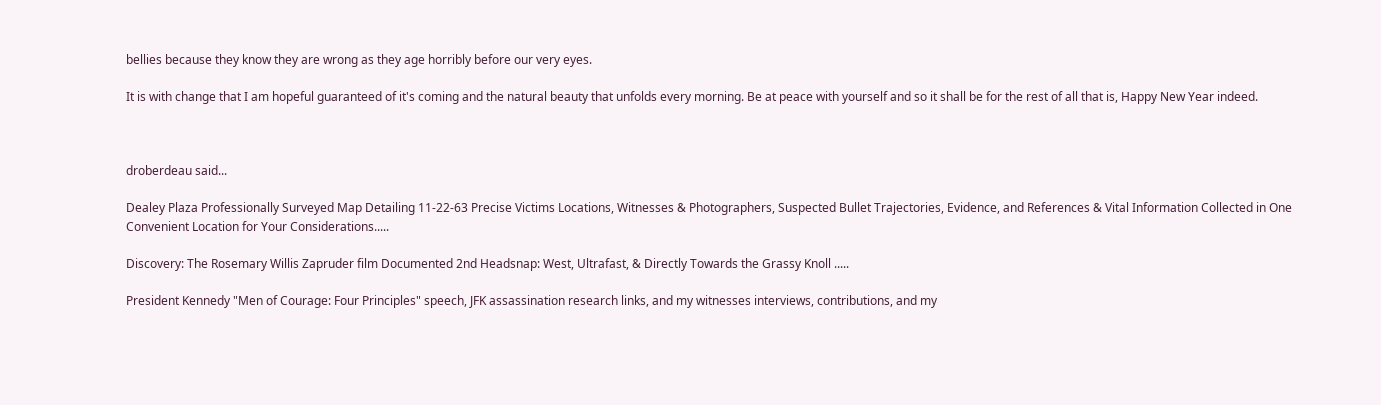bellies because they know they are wrong as they age horribly before our very eyes.

It is with change that I am hopeful guaranteed of it's coming and the natural beauty that unfolds every morning. Be at peace with yourself and so it shall be for the rest of all that is, Happy New Year indeed.



droberdeau said...

Dealey Plaza Professionally Surveyed Map Detailing 11-22-63 Precise Victims Locations, Witnesses & Photographers, Suspected Bullet Trajectories, Evidence, and References & Vital Information Collected in One Convenient Location for Your Considerations.....

Discovery: The Rosemary Willis Zapruder film Documented 2nd Headsnap: West, Ultrafast, & Directly Towards the Grassy Knoll .....

President Kennedy "Men of Courage: Four Principles" speech, JFK assassination research links, and my witnesses interviews, contributions, and my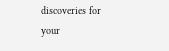discoveries for your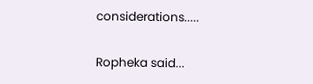considerations.....

Ropheka said...